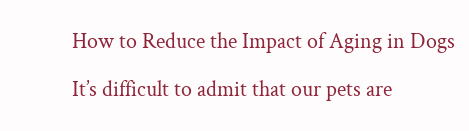How to Reduce the Impact of Aging in Dogs

It’s difficult to admit that our pets are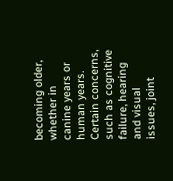becoming older, whether in canine years or human years. Certain concerns, such as cognitive failure, hearing and visual issues, joint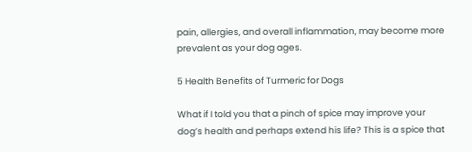pain, allergies, and overall inflammation, may become more prevalent as your dog ages.

5 Health Benefits of Turmeric for Dogs

What if I told you that a pinch of spice may improve your dog’s health and perhaps extend his life? This is a spice that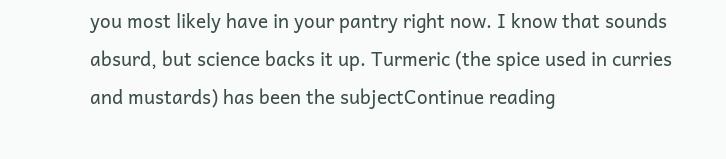you most likely have in your pantry right now. I know that sounds absurd, but science backs it up. Turmeric (the spice used in curries and mustards) has been the subjectContinue reading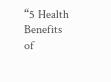“5 Health Benefits of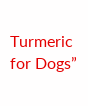Turmeric for Dogs”